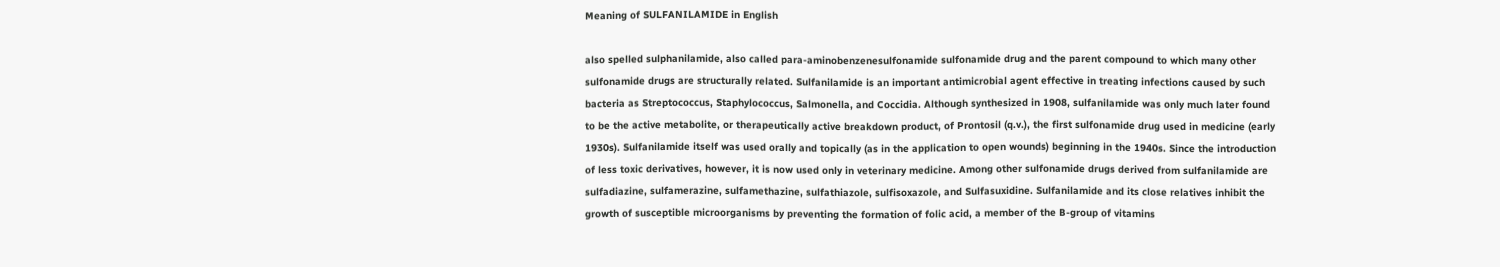Meaning of SULFANILAMIDE in English

also spelled sulphanilamide, also called para-aminobenzenesulfonamide sulfonamide drug and the parent compound to which many other sulfonamide drugs are structurally related. Sulfanilamide is an important antimicrobial agent effective in treating infections caused by such bacteria as Streptococcus, Staphylococcus, Salmonella, and Coccidia. Although synthesized in 1908, sulfanilamide was only much later found to be the active metabolite, or therapeutically active breakdown product, of Prontosil (q.v.), the first sulfonamide drug used in medicine (early 1930s). Sulfanilamide itself was used orally and topically (as in the application to open wounds) beginning in the 1940s. Since the introduction of less toxic derivatives, however, it is now used only in veterinary medicine. Among other sulfonamide drugs derived from sulfanilamide are sulfadiazine, sulfamerazine, sulfamethazine, sulfathiazole, sulfisoxazole, and Sulfasuxidine. Sulfanilamide and its close relatives inhibit the growth of susceptible microorganisms by preventing the formation of folic acid, a member of the B-group of vitamins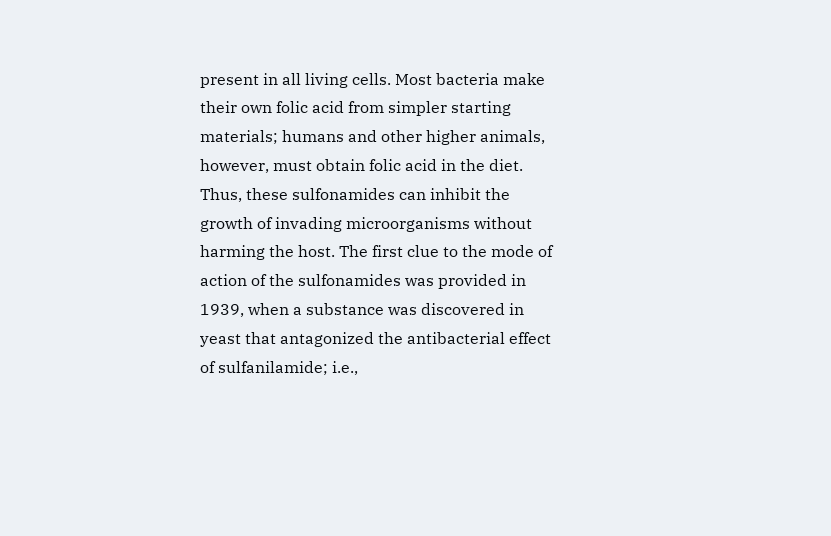present in all living cells. Most bacteria make their own folic acid from simpler starting materials; humans and other higher animals, however, must obtain folic acid in the diet. Thus, these sulfonamides can inhibit the growth of invading microorganisms without harming the host. The first clue to the mode of action of the sulfonamides was provided in 1939, when a substance was discovered in yeast that antagonized the antibacterial effect of sulfanilamide; i.e.,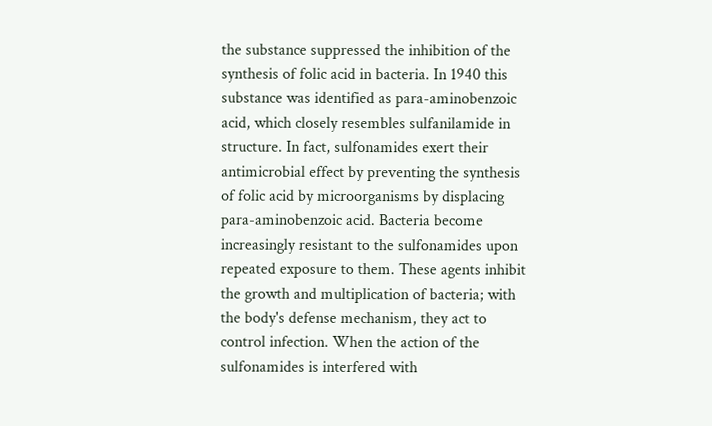the substance suppressed the inhibition of the synthesis of folic acid in bacteria. In 1940 this substance was identified as para-aminobenzoic acid, which closely resembles sulfanilamide in structure. In fact, sulfonamides exert their antimicrobial effect by preventing the synthesis of folic acid by microorganisms by displacing para-aminobenzoic acid. Bacteria become increasingly resistant to the sulfonamides upon repeated exposure to them. These agents inhibit the growth and multiplication of bacteria; with the body's defense mechanism, they act to control infection. When the action of the sulfonamides is interfered with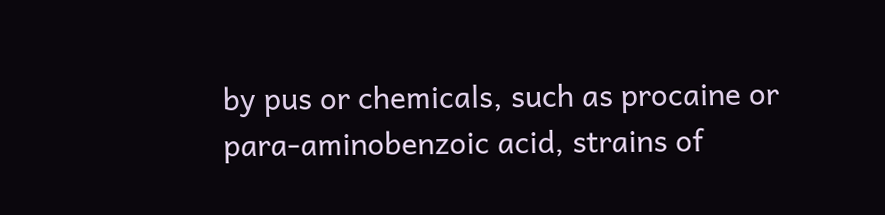by pus or chemicals, such as procaine or para-aminobenzoic acid, strains of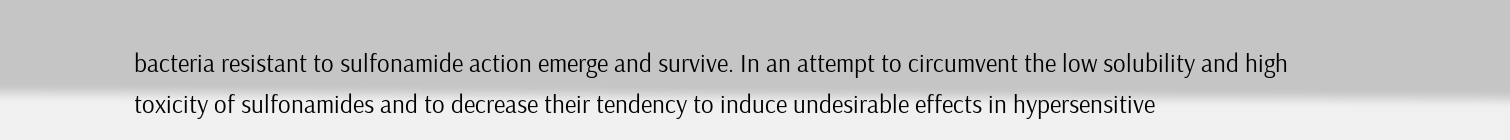bacteria resistant to sulfonamide action emerge and survive. In an attempt to circumvent the low solubility and high toxicity of sulfonamides and to decrease their tendency to induce undesirable effects in hypersensitive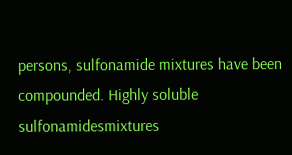persons, sulfonamide mixtures have been compounded. Highly soluble sulfonamidesmixtures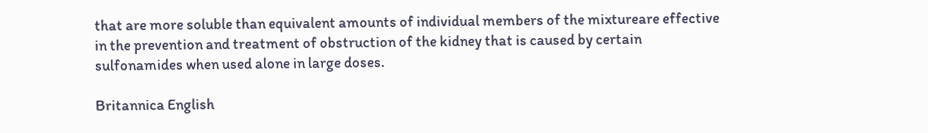that are more soluble than equivalent amounts of individual members of the mixtureare effective in the prevention and treatment of obstruction of the kidney that is caused by certain sulfonamides when used alone in large doses.

Britannica English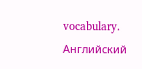vocabulary.      Английский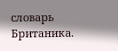словарь Британика.